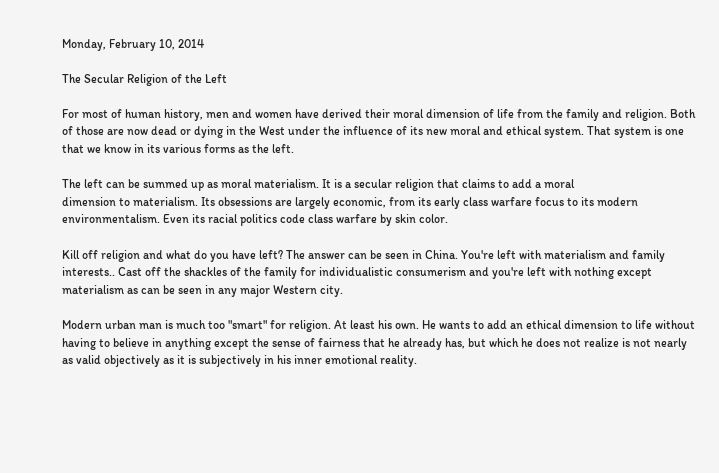Monday, February 10, 2014

The Secular Religion of the Left

For most of human history, men and women have derived their moral dimension of life from the family and religion. Both of those are now dead or dying in the West under the influence of its new moral and ethical system. That system is one that we know in its various forms as the left.

The left can be summed up as moral materialism. It is a secular religion that claims to add a moral
dimension to materialism. Its obsessions are largely economic, from its early class warfare focus to its modern environmentalism. Even its racial politics code class warfare by skin color.

Kill off religion and what do you have left? The answer can be seen in China. You're left with materialism and family interests.. Cast off the shackles of the family for individualistic consumerism and you're left with nothing except materialism as can be seen in any major Western city.

Modern urban man is much too "smart" for religion. At least his own. He wants to add an ethical dimension to life without having to believe in anything except the sense of fairness that he already has, but which he does not realize is not nearly as valid objectively as it is subjectively in his inner emotional reality.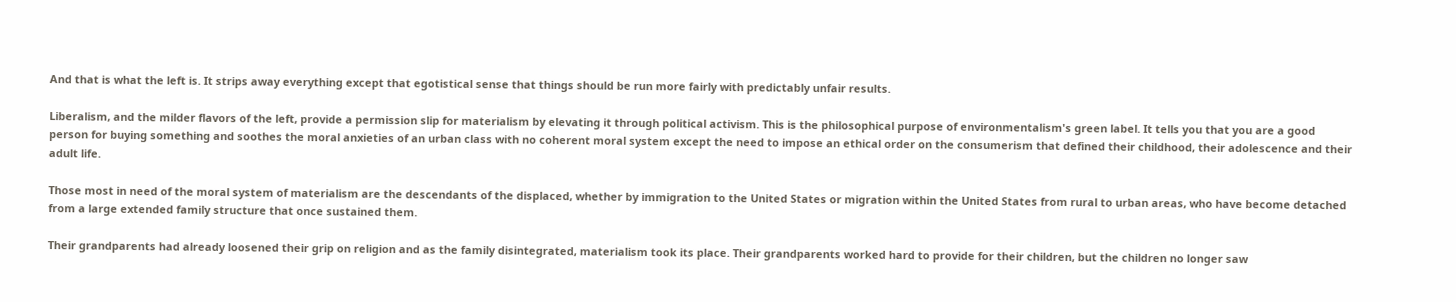And that is what the left is. It strips away everything except that egotistical sense that things should be run more fairly with predictably unfair results.

Liberalism, and the milder flavors of the left, provide a permission slip for materialism by elevating it through political activism. This is the philosophical purpose of environmentalism's green label. It tells you that you are a good person for buying something and soothes the moral anxieties of an urban class with no coherent moral system except the need to impose an ethical order on the consumerism that defined their childhood, their adolescence and their adult life.

Those most in need of the moral system of materialism are the descendants of the displaced, whether by immigration to the United States or migration within the United States from rural to urban areas, who have become detached from a large extended family structure that once sustained them.

Their grandparents had already loosened their grip on religion and as the family disintegrated, materialism took its place. Their grandparents worked hard to provide for their children, but the children no longer saw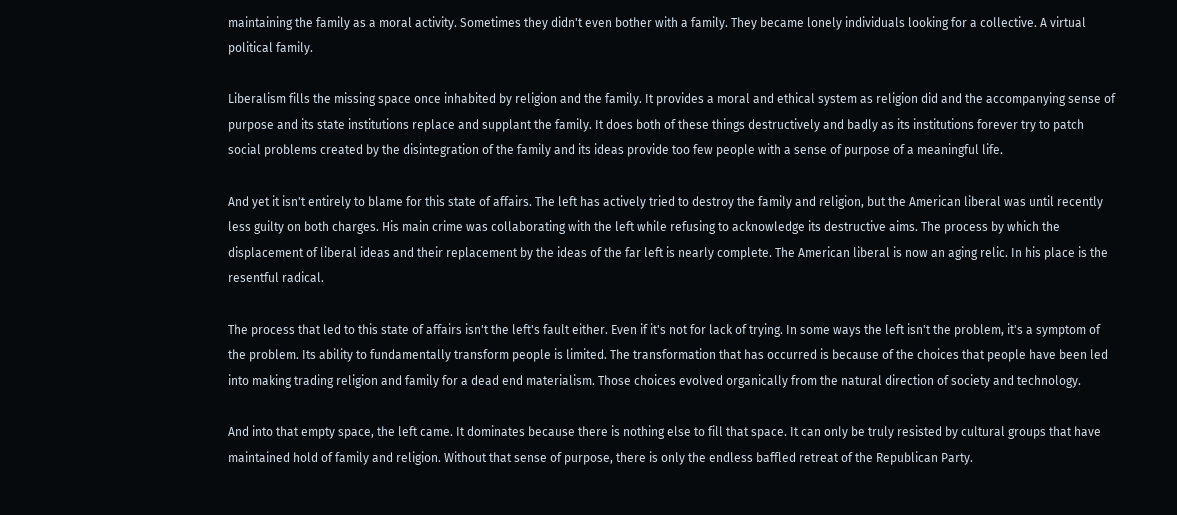maintaining the family as a moral activity. Sometimes they didn't even bother with a family. They became lonely individuals looking for a collective. A virtual political family.

Liberalism fills the missing space once inhabited by religion and the family. It provides a moral and ethical system as religion did and the accompanying sense of purpose and its state institutions replace and supplant the family. It does both of these things destructively and badly as its institutions forever try to patch social problems created by the disintegration of the family and its ideas provide too few people with a sense of purpose of a meaningful life.

And yet it isn't entirely to blame for this state of affairs. The left has actively tried to destroy the family and religion, but the American liberal was until recently less guilty on both charges. His main crime was collaborating with the left while refusing to acknowledge its destructive aims. The process by which the displacement of liberal ideas and their replacement by the ideas of the far left is nearly complete. The American liberal is now an aging relic. In his place is the resentful radical.

The process that led to this state of affairs isn't the left's fault either. Even if it's not for lack of trying. In some ways the left isn't the problem, it's a symptom of the problem. Its ability to fundamentally transform people is limited. The transformation that has occurred is because of the choices that people have been led into making trading religion and family for a dead end materialism. Those choices evolved organically from the natural direction of society and technology.

And into that empty space, the left came. It dominates because there is nothing else to fill that space. It can only be truly resisted by cultural groups that have maintained hold of family and religion. Without that sense of purpose, there is only the endless baffled retreat of the Republican Party.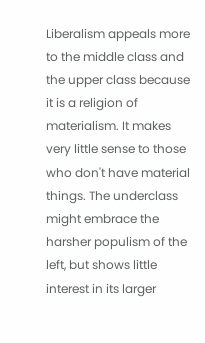Liberalism appeals more to the middle class and the upper class because it is a religion of materialism. It makes very little sense to those who don't have material things. The underclass might embrace the harsher populism of the left, but shows little interest in its larger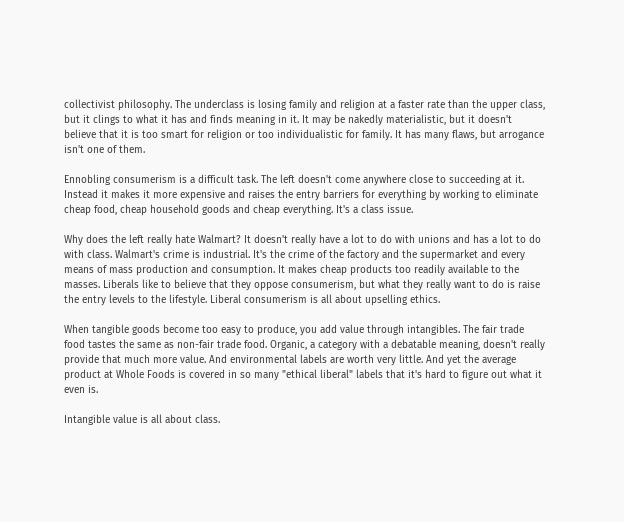collectivist philosophy. The underclass is losing family and religion at a faster rate than the upper class, but it clings to what it has and finds meaning in it. It may be nakedly materialistic, but it doesn't believe that it is too smart for religion or too individualistic for family. It has many flaws, but arrogance isn't one of them.

Ennobling consumerism is a difficult task. The left doesn't come anywhere close to succeeding at it. Instead it makes it more expensive and raises the entry barriers for everything by working to eliminate cheap food, cheap household goods and cheap everything. It's a class issue.

Why does the left really hate Walmart? It doesn't really have a lot to do with unions and has a lot to do with class. Walmart's crime is industrial. It's the crime of the factory and the supermarket and every means of mass production and consumption. It makes cheap products too readily available to the masses. Liberals like to believe that they oppose consumerism, but what they really want to do is raise the entry levels to the lifestyle. Liberal consumerism is all about upselling ethics.

When tangible goods become too easy to produce, you add value through intangibles. The fair trade food tastes the same as non-fair trade food. Organic, a category with a debatable meaning, doesn't really provide that much more value. And environmental labels are worth very little. And yet the average product at Whole Foods is covered in so many "ethical liberal" labels that it's hard to figure out what it even is.

Intangible value is all about class.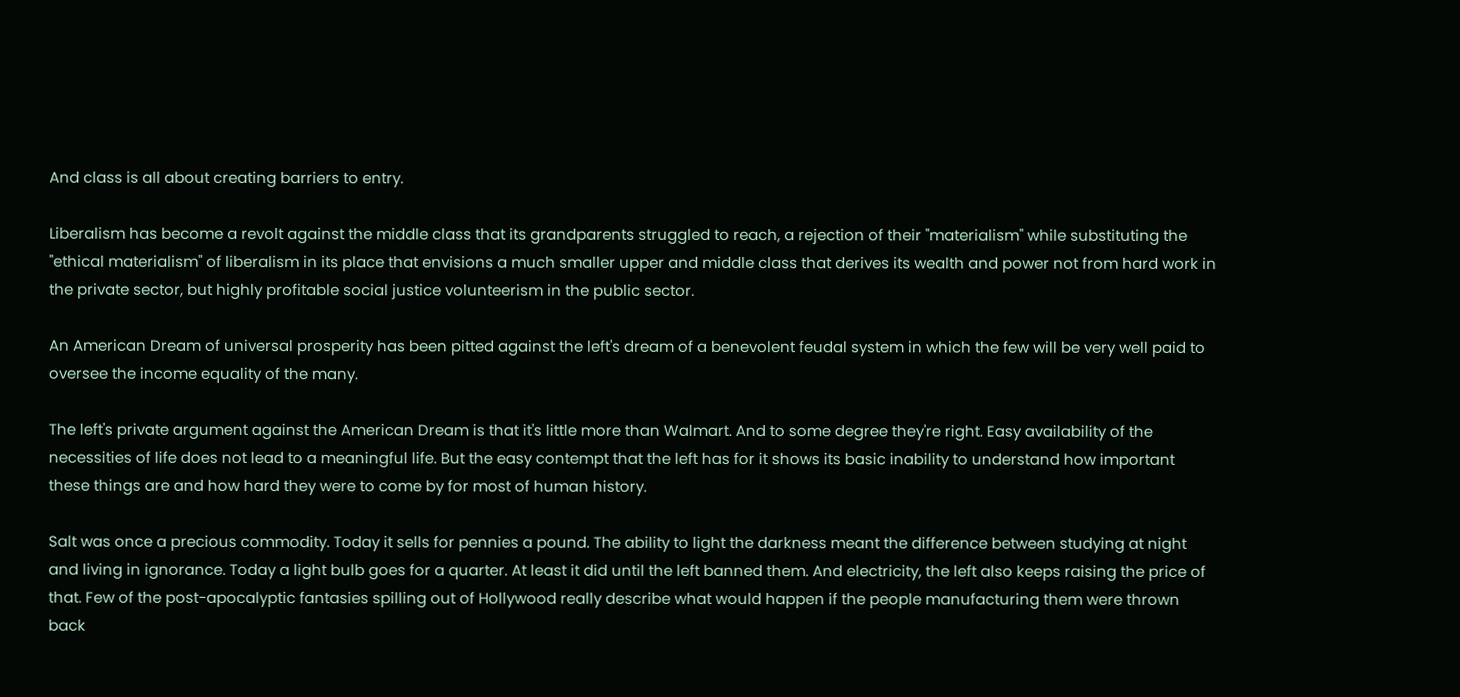And class is all about creating barriers to entry.

Liberalism has become a revolt against the middle class that its grandparents struggled to reach, a rejection of their "materialism" while substituting the "ethical materialism" of liberalism in its place that envisions a much smaller upper and middle class that derives its wealth and power not from hard work in the private sector, but highly profitable social justice volunteerism in the public sector.

An American Dream of universal prosperity has been pitted against the left's dream of a benevolent feudal system in which the few will be very well paid to oversee the income equality of the many.

The left's private argument against the American Dream is that it's little more than Walmart. And to some degree they're right. Easy availability of the necessities of life does not lead to a meaningful life. But the easy contempt that the left has for it shows its basic inability to understand how important these things are and how hard they were to come by for most of human history.

Salt was once a precious commodity. Today it sells for pennies a pound. The ability to light the darkness meant the difference between studying at night and living in ignorance. Today a light bulb goes for a quarter. At least it did until the left banned them. And electricity, the left also keeps raising the price of that. Few of the post-apocalyptic fantasies spilling out of Hollywood really describe what would happen if the people manufacturing them were thrown back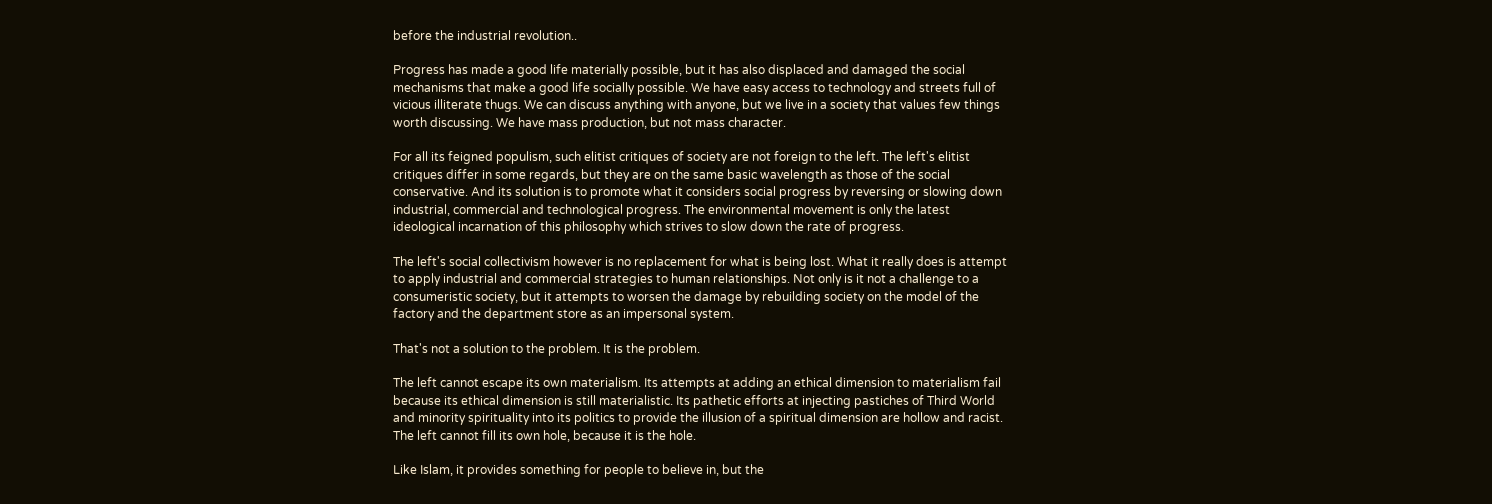before the industrial revolution..

Progress has made a good life materially possible, but it has also displaced and damaged the social mechanisms that make a good life socially possible. We have easy access to technology and streets full of vicious illiterate thugs. We can discuss anything with anyone, but we live in a society that values few things worth discussing. We have mass production, but not mass character.

For all its feigned populism, such elitist critiques of society are not foreign to the left. The left's elitist critiques differ in some regards, but they are on the same basic wavelength as those of the social conservative. And its solution is to promote what it considers social progress by reversing or slowing down industrial, commercial and technological progress. The environmental movement is only the latest ideological incarnation of this philosophy which strives to slow down the rate of progress.

The left's social collectivism however is no replacement for what is being lost. What it really does is attempt to apply industrial and commercial strategies to human relationships. Not only is it not a challenge to a consumeristic society, but it attempts to worsen the damage by rebuilding society on the model of the factory and the department store as an impersonal system.

That's not a solution to the problem. It is the problem.

The left cannot escape its own materialism. Its attempts at adding an ethical dimension to materialism fail because its ethical dimension is still materialistic. Its pathetic efforts at injecting pastiches of Third World and minority spirituality into its politics to provide the illusion of a spiritual dimension are hollow and racist. The left cannot fill its own hole, because it is the hole.

Like Islam, it provides something for people to believe in, but the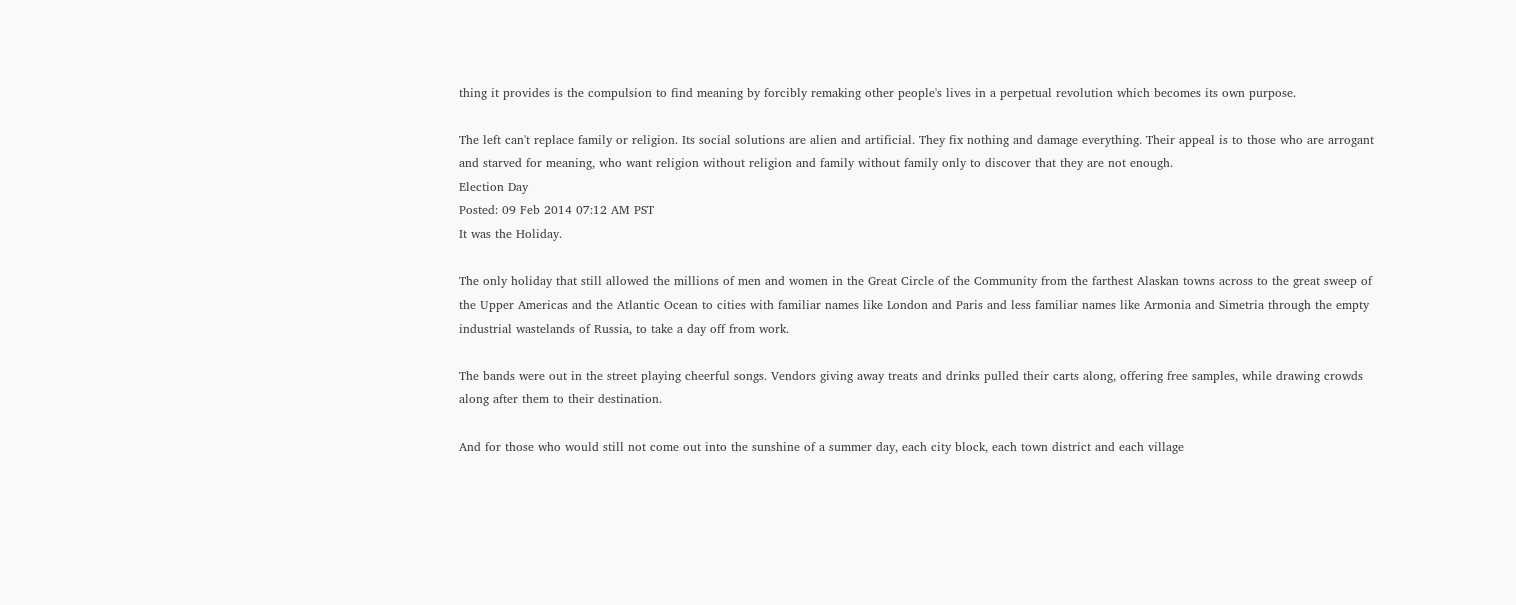thing it provides is the compulsion to find meaning by forcibly remaking other people's lives in a perpetual revolution which becomes its own purpose.

The left can't replace family or religion. Its social solutions are alien and artificial. They fix nothing and damage everything. Their appeal is to those who are arrogant and starved for meaning, who want religion without religion and family without family only to discover that they are not enough.
Election Day
Posted: 09 Feb 2014 07:12 AM PST
It was the Holiday.

The only holiday that still allowed the millions of men and women in the Great Circle of the Community from the farthest Alaskan towns across to the great sweep of the Upper Americas and the Atlantic Ocean to cities with familiar names like London and Paris and less familiar names like Armonia and Simetria through the empty industrial wastelands of Russia, to take a day off from work.

The bands were out in the street playing cheerful songs. Vendors giving away treats and drinks pulled their carts along, offering free samples, while drawing crowds along after them to their destination.

And for those who would still not come out into the sunshine of a summer day, each city block, each town district and each village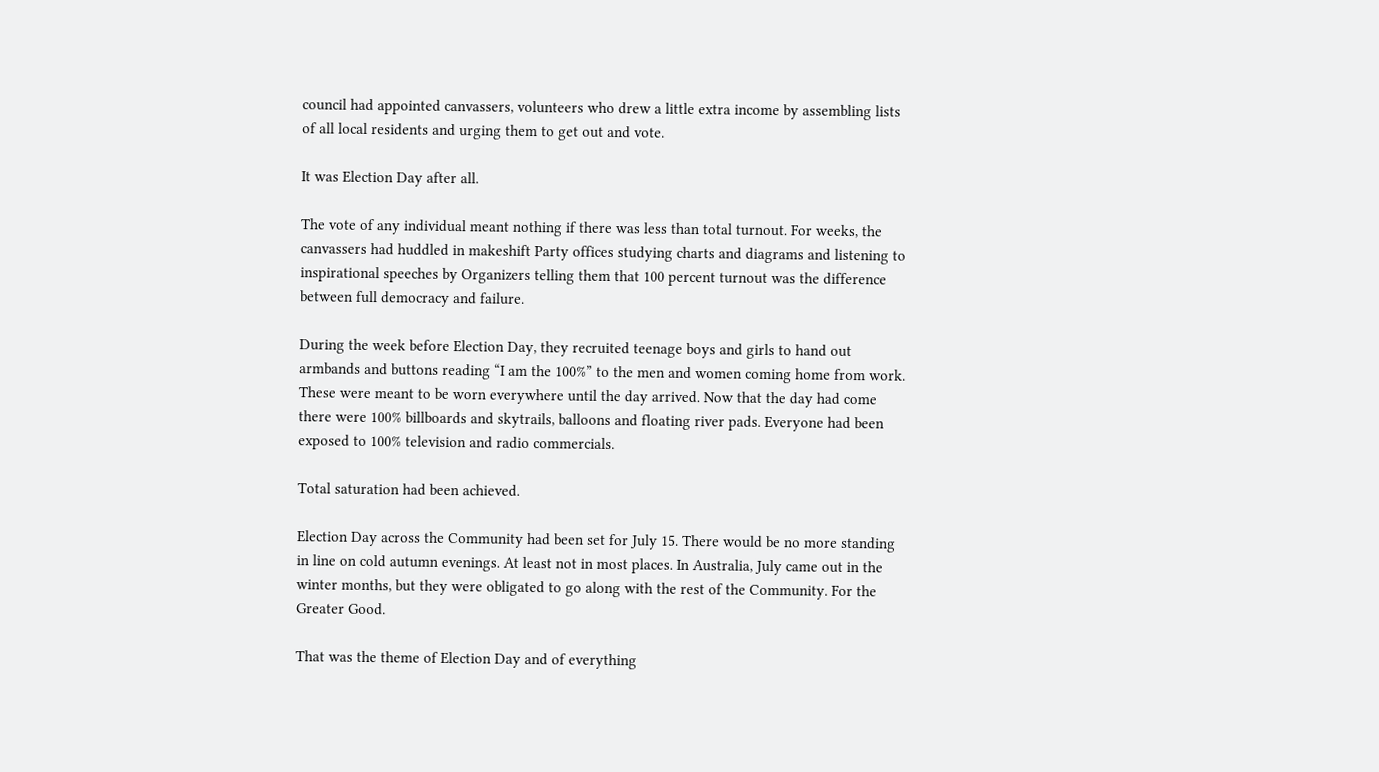council had appointed canvassers, volunteers who drew a little extra income by assembling lists of all local residents and urging them to get out and vote.

It was Election Day after all.

The vote of any individual meant nothing if there was less than total turnout. For weeks, the canvassers had huddled in makeshift Party offices studying charts and diagrams and listening to inspirational speeches by Organizers telling them that 100 percent turnout was the difference between full democracy and failure.

During the week before Election Day, they recruited teenage boys and girls to hand out armbands and buttons reading “I am the 100%” to the men and women coming home from work. These were meant to be worn everywhere until the day arrived. Now that the day had come there were 100% billboards and skytrails, balloons and floating river pads. Everyone had been exposed to 100% television and radio commercials.

Total saturation had been achieved.

Election Day across the Community had been set for July 15. There would be no more standing in line on cold autumn evenings. At least not in most places. In Australia, July came out in the winter months, but they were obligated to go along with the rest of the Community. For the Greater Good.

That was the theme of Election Day and of everything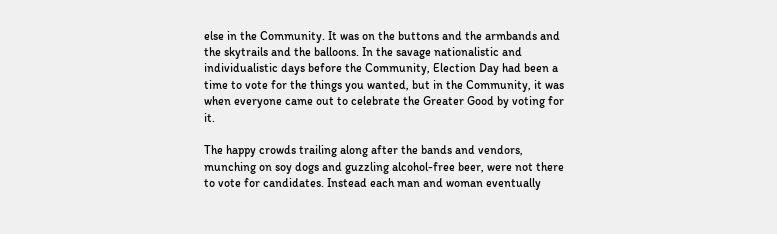else in the Community. It was on the buttons and the armbands and the skytrails and the balloons. In the savage nationalistic and individualistic days before the Community, Election Day had been a time to vote for the things you wanted, but in the Community, it was when everyone came out to celebrate the Greater Good by voting for it.

The happy crowds trailing along after the bands and vendors, munching on soy dogs and guzzling alcohol-free beer, were not there to vote for candidates. Instead each man and woman eventually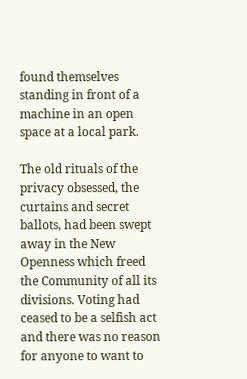found themselves standing in front of a machine in an open space at a local park.

The old rituals of the privacy obsessed, the curtains and secret ballots, had been swept away in the New Openness which freed the Community of all its divisions. Voting had ceased to be a selfish act and there was no reason for anyone to want to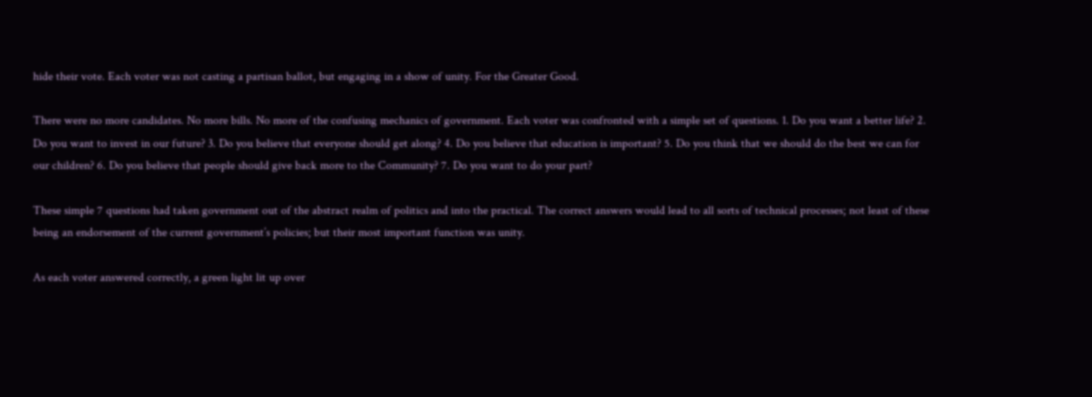hide their vote. Each voter was not casting a partisan ballot, but engaging in a show of unity. For the Greater Good.

There were no more candidates. No more bills. No more of the confusing mechanics of government. Each voter was confronted with a simple set of questions. 1. Do you want a better life? 2. Do you want to invest in our future? 3. Do you believe that everyone should get along? 4. Do you believe that education is important? 5. Do you think that we should do the best we can for our children? 6. Do you believe that people should give back more to the Community? 7. Do you want to do your part?

These simple 7 questions had taken government out of the abstract realm of politics and into the practical. The correct answers would lead to all sorts of technical processes; not least of these being an endorsement of the current government’s policies; but their most important function was unity.

As each voter answered correctly, a green light lit up over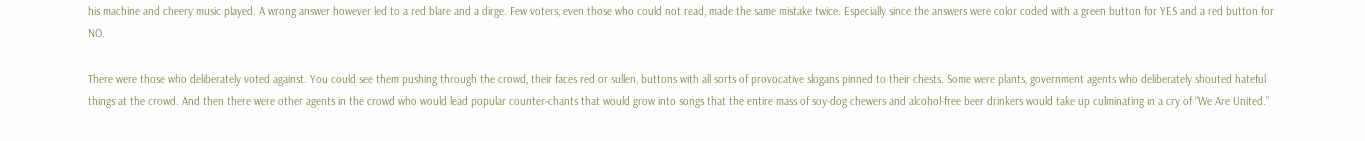his machine and cheery music played. A wrong answer however led to a red blare and a dirge. Few voters, even those who could not read, made the same mistake twice. Especially since the answers were color coded with a green button for YES and a red button for NO.

There were those who deliberately voted against. You could see them pushing through the crowd, their faces red or sullen, buttons with all sorts of provocative slogans pinned to their chests. Some were plants, government agents who deliberately shouted hateful things at the crowd. And then there were other agents in the crowd who would lead popular counter-chants that would grow into songs that the entire mass of soy-dog chewers and alcohol-free beer drinkers would take up culminating in a cry of “We Are United.”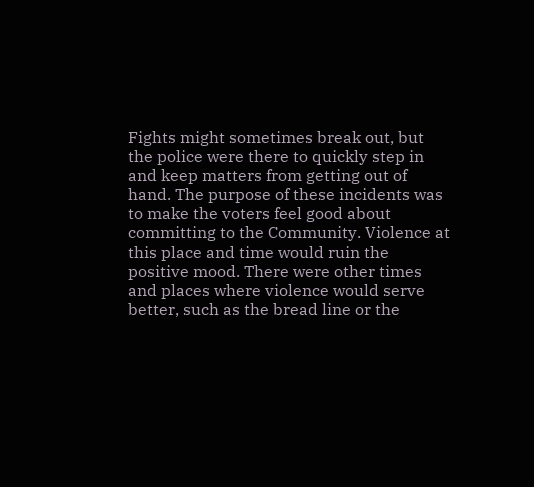Fights might sometimes break out, but the police were there to quickly step in and keep matters from getting out of hand. The purpose of these incidents was to make the voters feel good about committing to the Community. Violence at this place and time would ruin the positive mood. There were other times and places where violence would serve better, such as the bread line or the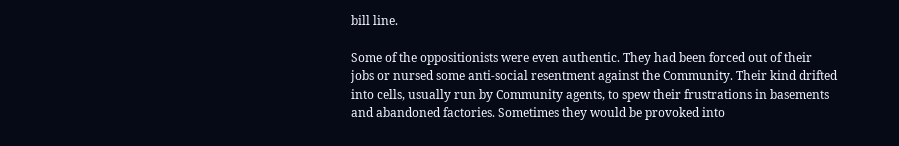bill line.

Some of the oppositionists were even authentic. They had been forced out of their jobs or nursed some anti-social resentment against the Community. Their kind drifted into cells, usually run by Community agents, to spew their frustrations in basements and abandoned factories. Sometimes they would be provoked into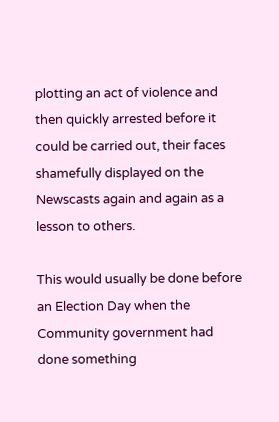plotting an act of violence and then quickly arrested before it could be carried out, their faces shamefully displayed on the Newscasts again and again as a lesson to others.

This would usually be done before an Election Day when the Community government had done something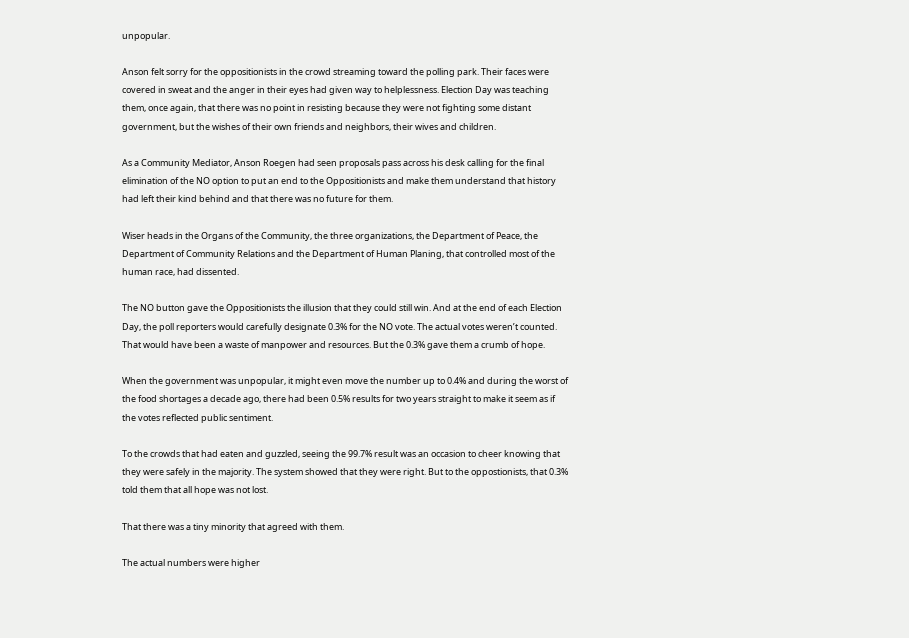unpopular.

Anson felt sorry for the oppositionists in the crowd streaming toward the polling park. Their faces were covered in sweat and the anger in their eyes had given way to helplessness. Election Day was teaching them, once again, that there was no point in resisting because they were not fighting some distant government, but the wishes of their own friends and neighbors, their wives and children.

As a Community Mediator, Anson Roegen had seen proposals pass across his desk calling for the final elimination of the NO option to put an end to the Oppositionists and make them understand that history had left their kind behind and that there was no future for them.

Wiser heads in the Organs of the Community, the three organizations, the Department of Peace, the Department of Community Relations and the Department of Human Planing, that controlled most of the human race, had dissented.

The NO button gave the Oppositionists the illusion that they could still win. And at the end of each Election Day, the poll reporters would carefully designate 0.3% for the NO vote. The actual votes weren’t counted. That would have been a waste of manpower and resources. But the 0.3% gave them a crumb of hope.

When the government was unpopular, it might even move the number up to 0.4% and during the worst of the food shortages a decade ago, there had been 0.5% results for two years straight to make it seem as if the votes reflected public sentiment.

To the crowds that had eaten and guzzled, seeing the 99.7% result was an occasion to cheer knowing that they were safely in the majority. The system showed that they were right. But to the oppostionists, that 0.3% told them that all hope was not lost.

That there was a tiny minority that agreed with them.

The actual numbers were higher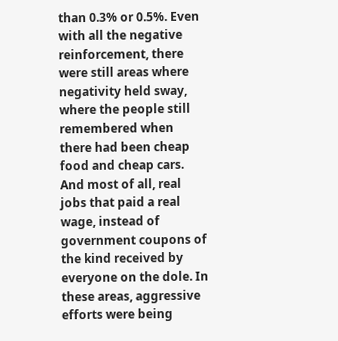than 0.3% or 0.5%. Even with all the negative reinforcement, there were still areas where negativity held sway, where the people still remembered when there had been cheap food and cheap cars. And most of all, real jobs that paid a real wage, instead of government coupons of the kind received by everyone on the dole. In these areas, aggressive efforts were being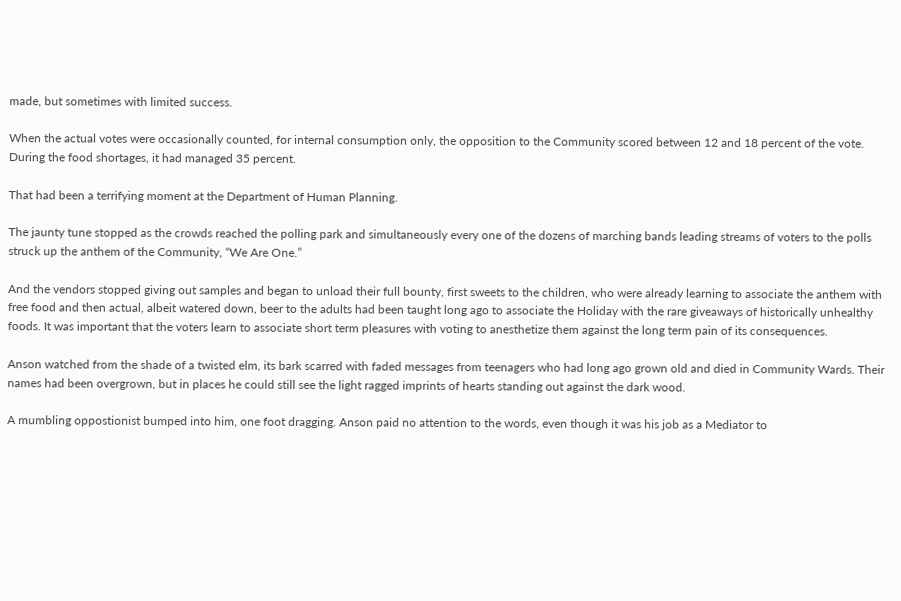made, but sometimes with limited success.

When the actual votes were occasionally counted, for internal consumption only, the opposition to the Community scored between 12 and 18 percent of the vote. During the food shortages, it had managed 35 percent.

That had been a terrifying moment at the Department of Human Planning.

The jaunty tune stopped as the crowds reached the polling park and simultaneously every one of the dozens of marching bands leading streams of voters to the polls struck up the anthem of the Community, “We Are One.”

And the vendors stopped giving out samples and began to unload their full bounty, first sweets to the children, who were already learning to associate the anthem with free food and then actual, albeit watered down, beer to the adults had been taught long ago to associate the Holiday with the rare giveaways of historically unhealthy foods. It was important that the voters learn to associate short term pleasures with voting to anesthetize them against the long term pain of its consequences.

Anson watched from the shade of a twisted elm, its bark scarred with faded messages from teenagers who had long ago grown old and died in Community Wards. Their names had been overgrown, but in places he could still see the light ragged imprints of hearts standing out against the dark wood.

A mumbling oppostionist bumped into him, one foot dragging. Anson paid no attention to the words, even though it was his job as a Mediator to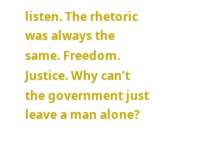listen. The rhetoric was always the same. Freedom. Justice. Why can’t the government just leave a man alone?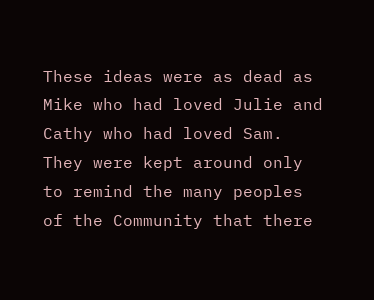These ideas were as dead as Mike who had loved Julie and Cathy who had loved Sam. They were kept around only to remind the many peoples of the Community that there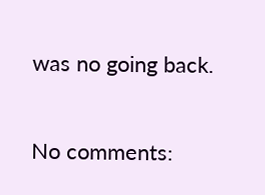was no going back.

No comments: